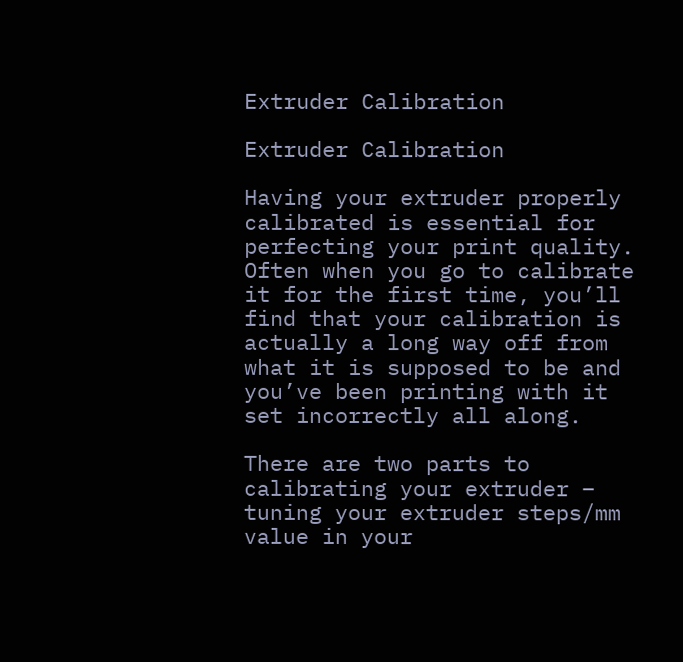Extruder Calibration

Extruder Calibration

Having your extruder properly calibrated is essential for perfecting your print quality. Often when you go to calibrate it for the first time, you’ll find that your calibration is actually a long way off from what it is supposed to be and you’ve been printing with it set incorrectly all along.

There are two parts to calibrating your extruder – tuning your extruder steps/mm value in your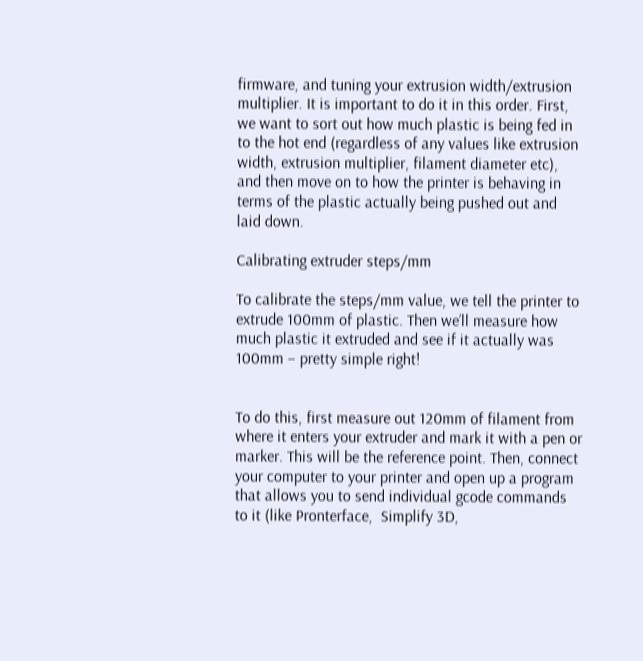firmware, and tuning your extrusion width/extrusion multiplier. It is important to do it in this order. First, we want to sort out how much plastic is being fed in to the hot end (regardless of any values like extrusion width, extrusion multiplier, filament diameter etc), and then move on to how the printer is behaving in terms of the plastic actually being pushed out and laid down.

Calibrating extruder steps/mm

To calibrate the steps/mm value, we tell the printer to extrude 100mm of plastic. Then we’ll measure how much plastic it extruded and see if it actually was 100mm – pretty simple right!


To do this, first measure out 120mm of filament from where it enters your extruder and mark it with a pen or marker. This will be the reference point. Then, connect your computer to your printer and open up a program that allows you to send individual gcode commands to it (like Pronterface,  Simplify 3D,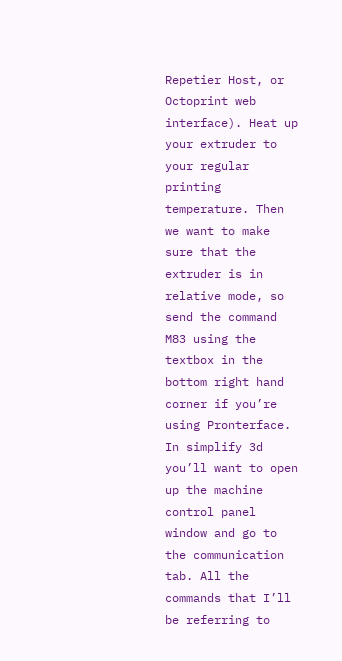Repetier Host, or Octoprint web interface). Heat up your extruder to your regular printing temperature. Then we want to make sure that the extruder is in relative mode, so send the command M83 using the textbox in the bottom right hand corner if you’re using Pronterface. In simplify 3d you’ll want to open up the machine control panel window and go to the communication tab. All the commands that I’ll be referring to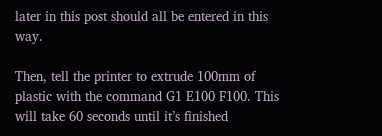later in this post should all be entered in this way.

Then, tell the printer to extrude 100mm of plastic with the command G1 E100 F100. This will take 60 seconds until it’s finished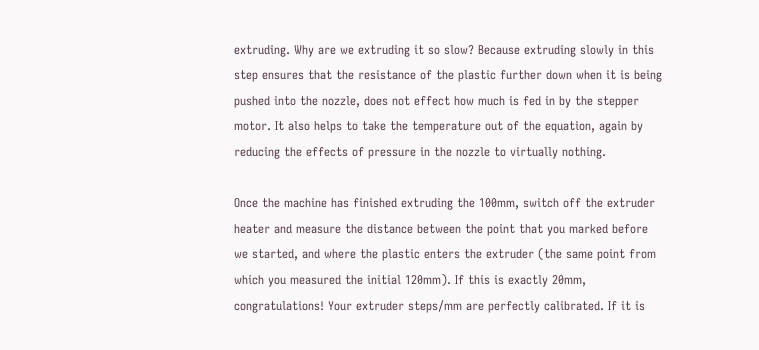extruding. Why are we extruding it so slow? Because extruding slowly in this step ensures that the resistance of the plastic further down when it is being pushed into the nozzle, does not effect how much is fed in by the stepper motor. It also helps to take the temperature out of the equation, again by reducing the effects of pressure in the nozzle to virtually nothing.

Once the machine has finished extruding the 100mm, switch off the extruder heater and measure the distance between the point that you marked before we started, and where the plastic enters the extruder (the same point from which you measured the initial 120mm). If this is exactly 20mm, congratulations! Your extruder steps/mm are perfectly calibrated. If it is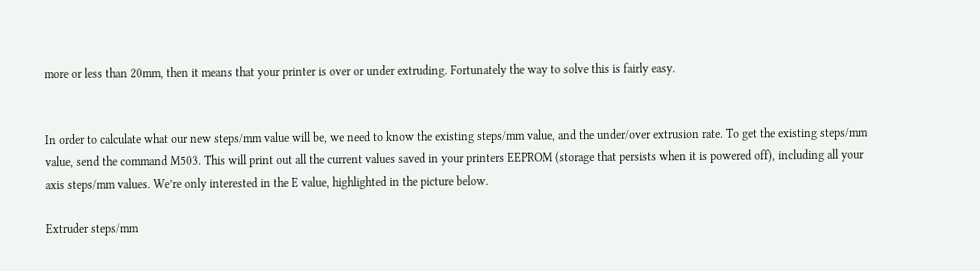more or less than 20mm, then it means that your printer is over or under extruding. Fortunately the way to solve this is fairly easy.


In order to calculate what our new steps/mm value will be, we need to know the existing steps/mm value, and the under/over extrusion rate. To get the existing steps/mm value, send the command M503. This will print out all the current values saved in your printers EEPROM (storage that persists when it is powered off), including all your axis steps/mm values. We’re only interested in the E value, highlighted in the picture below.

Extruder steps/mm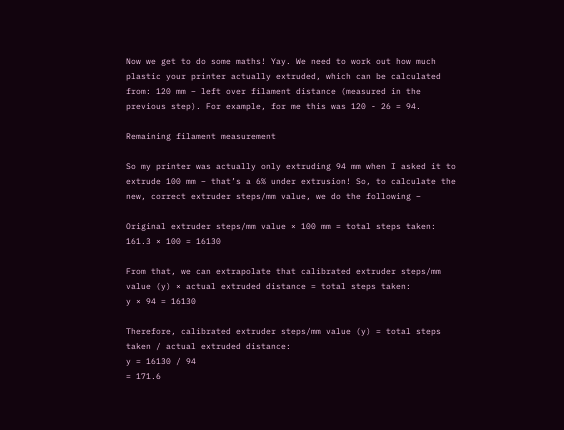Now we get to do some maths! Yay. We need to work out how much plastic your printer actually extruded, which can be calculated from: 120 mm – left over filament distance (measured in the previous step). For example, for me this was 120 - 26 = 94.

Remaining filament measurement

So my printer was actually only extruding 94 mm when I asked it to extrude 100 mm – that’s a 6% under extrusion! So, to calculate the new, correct extruder steps/mm value, we do the following –

Original extruder steps/mm value × 100 mm = total steps taken:
161.3 × 100 = 16130

From that, we can extrapolate that calibrated extruder steps/mm value (y) × actual extruded distance = total steps taken:
y × 94 = 16130

Therefore, calibrated extruder steps/mm value (y) = total steps taken / actual extruded distance:
y = 16130 / 94
= 171.6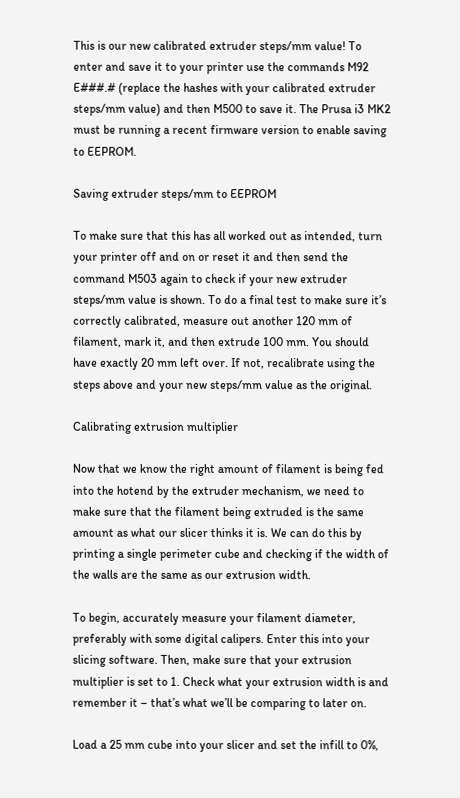This is our new calibrated extruder steps/mm value! To enter and save it to your printer use the commands M92 E###.# (replace the hashes with your calibrated extruder steps/mm value) and then M500 to save it. The Prusa i3 MK2 must be running a recent firmware version to enable saving to EEPROM.

Saving extruder steps/mm to EEPROM

To make sure that this has all worked out as intended, turn your printer off and on or reset it and then send the command M503 again to check if your new extruder steps/mm value is shown. To do a final test to make sure it’s correctly calibrated, measure out another 120 mm of filament, mark it, and then extrude 100 mm. You should have exactly 20 mm left over. If not, recalibrate using the steps above and your new steps/mm value as the original.

Calibrating extrusion multiplier

Now that we know the right amount of filament is being fed into the hotend by the extruder mechanism, we need to make sure that the filament being extruded is the same amount as what our slicer thinks it is. We can do this by printing a single perimeter cube and checking if the width of the walls are the same as our extrusion width.

To begin, accurately measure your filament diameter, preferably with some digital calipers. Enter this into your slicing software. Then, make sure that your extrusion multiplier is set to 1. Check what your extrusion width is and remember it – that’s what we’ll be comparing to later on.

Load a 25 mm cube into your slicer and set the infill to 0%,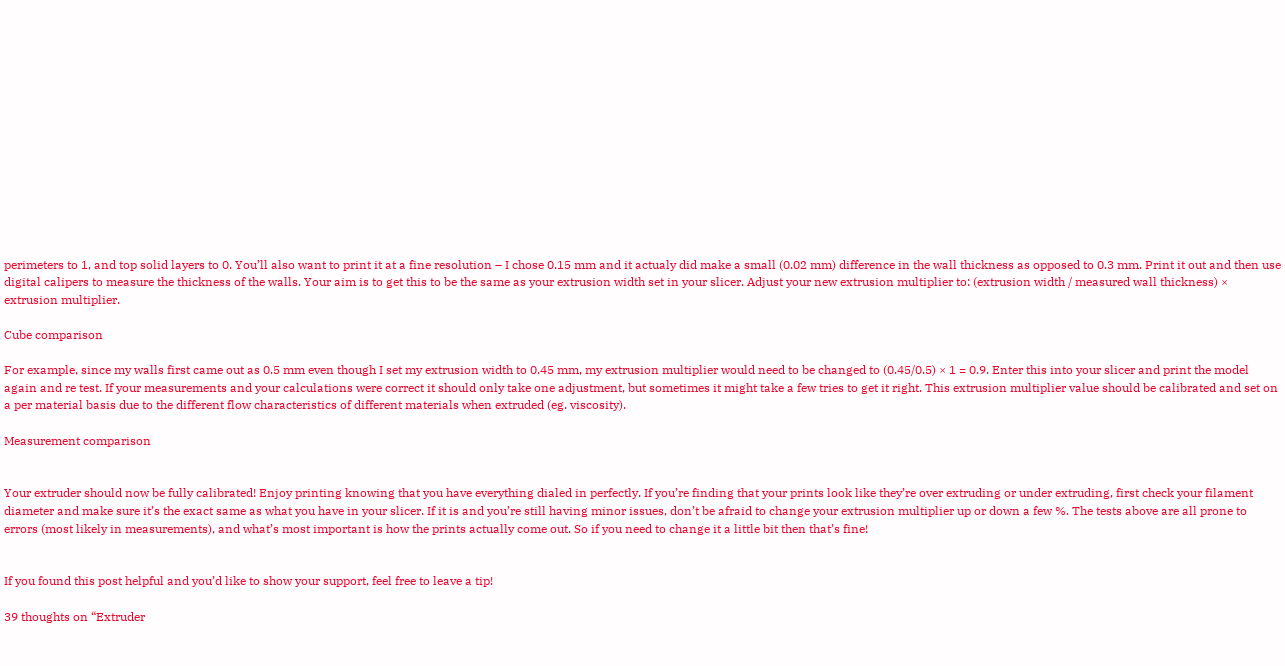perimeters to 1, and top solid layers to 0. You’ll also want to print it at a fine resolution – I chose 0.15 mm and it actualy did make a small (0.02 mm) difference in the wall thickness as opposed to 0.3 mm. Print it out and then use digital calipers to measure the thickness of the walls. Your aim is to get this to be the same as your extrusion width set in your slicer. Adjust your new extrusion multiplier to: (extrusion width / measured wall thickness) × extrusion multiplier.

Cube comparison

For example, since my walls first came out as 0.5 mm even though I set my extrusion width to 0.45 mm, my extrusion multiplier would need to be changed to (0.45/0.5) × 1 = 0.9. Enter this into your slicer and print the model again and re test. If your measurements and your calculations were correct it should only take one adjustment, but sometimes it might take a few tries to get it right. This extrusion multiplier value should be calibrated and set on a per material basis due to the different flow characteristics of different materials when extruded (eg. viscosity).

Measurement comparison


Your extruder should now be fully calibrated! Enjoy printing knowing that you have everything dialed in perfectly. If you’re finding that your prints look like they’re over extruding or under extruding, first check your filament diameter and make sure it’s the exact same as what you have in your slicer. If it is and you’re still having minor issues, don’t be afraid to change your extrusion multiplier up or down a few %. The tests above are all prone to errors (most likely in measurements), and what’s most important is how the prints actually come out. So if you need to change it a little bit then that’s fine!


If you found this post helpful and you’d like to show your support, feel free to leave a tip!

39 thoughts on “Extruder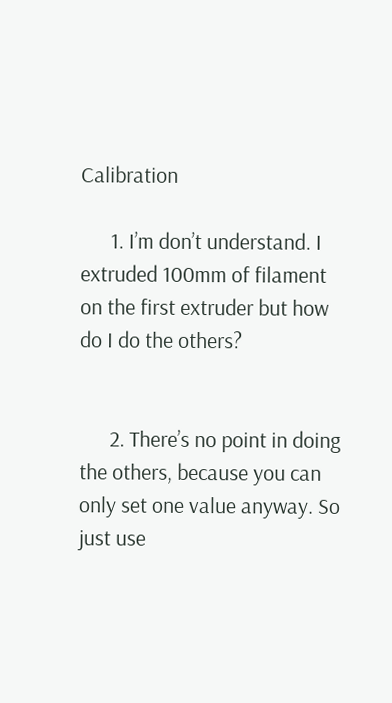Calibration

      1. I’m don’t understand. I extruded 100mm of filament on the first extruder but how do I do the others?


      2. There’s no point in doing the others, because you can only set one value anyway. So just use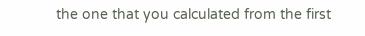the one that you calculated from the first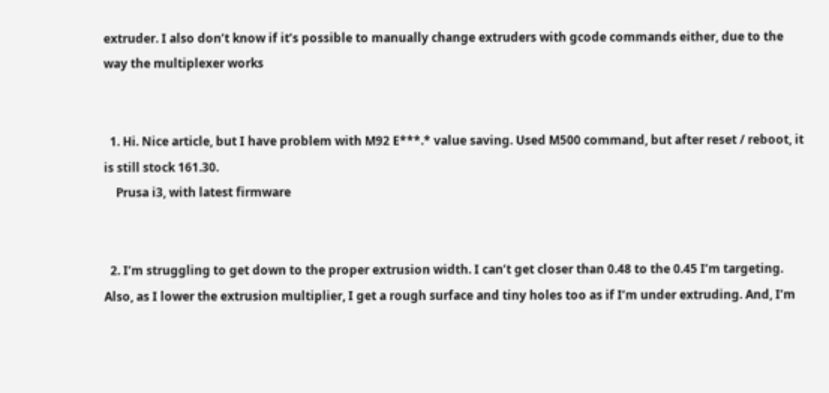extruder. I also don’t know if it’s possible to manually change extruders with gcode commands either, due to the way the multiplexer works


  1. Hi. Nice article, but I have problem with M92 E***.* value saving. Used M500 command, but after reset / reboot, it is still stock 161.30.
    Prusa i3, with latest firmware


  2. I’m struggling to get down to the proper extrusion width. I can’t get closer than 0.48 to the 0.45 I’m targeting. Also, as I lower the extrusion multiplier, I get a rough surface and tiny holes too as if I’m under extruding. And, I’m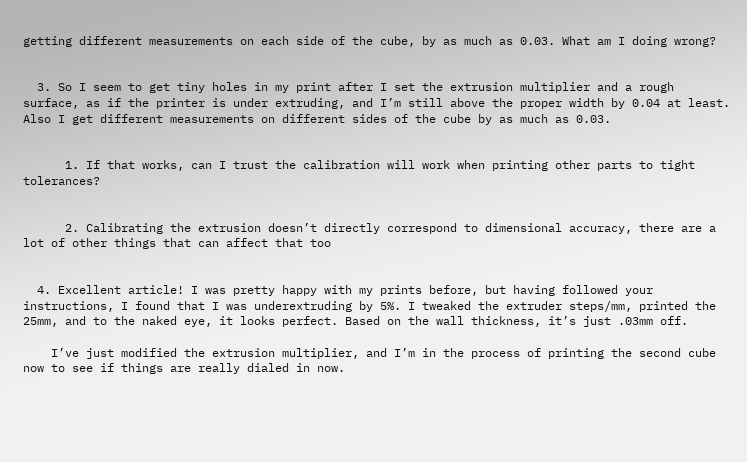getting different measurements on each side of the cube, by as much as 0.03. What am I doing wrong?


  3. So I seem to get tiny holes in my print after I set the extrusion multiplier and a rough surface, as if the printer is under extruding, and I’m still above the proper width by 0.04 at least. Also I get different measurements on different sides of the cube by as much as 0.03.


      1. If that works, can I trust the calibration will work when printing other parts to tight tolerances?


      2. Calibrating the extrusion doesn’t directly correspond to dimensional accuracy, there are a lot of other things that can affect that too


  4. Excellent article! I was pretty happy with my prints before, but having followed your instructions, I found that I was underextruding by 5%. I tweaked the extruder steps/mm, printed the 25mm, and to the naked eye, it looks perfect. Based on the wall thickness, it’s just .03mm off.

    I’ve just modified the extrusion multiplier, and I’m in the process of printing the second cube now to see if things are really dialed in now.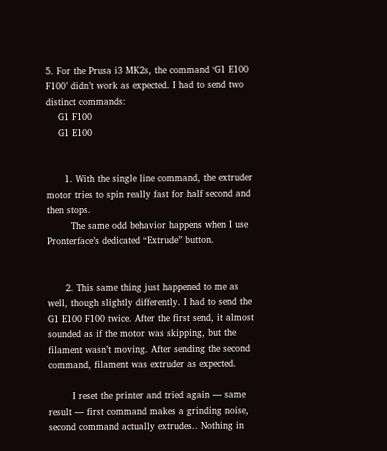5. For the Prusa i3 MK2s, the command ‘G1 E100 F100’ didn’t work as expected. I had to send two distinct commands:
    G1 F100
    G1 E100


      1. With the single line command, the extruder motor tries to spin really fast for half second and then stops.
        The same odd behavior happens when I use Pronterface’s dedicated “Extrude” button.


      2. This same thing just happened to me as well, though slightly differently. I had to send the G1 E100 F100 twice. After the first send, it almost sounded as if the motor was skipping, but the filament wasn’t moving. After sending the second command, filament was extruder as expected.

        I reset the printer and tried again — same result — first command makes a grinding noise, second command actually extrudes.. Nothing in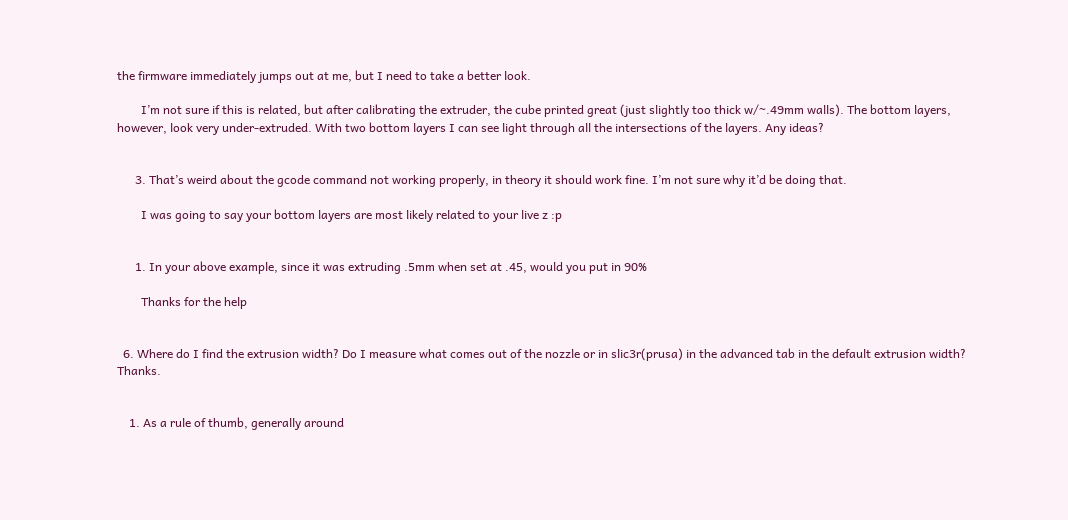the firmware immediately jumps out at me, but I need to take a better look.

        I’m not sure if this is related, but after calibrating the extruder, the cube printed great (just slightly too thick w/~.49mm walls). The bottom layers, however, look very under-extruded. With two bottom layers I can see light through all the intersections of the layers. Any ideas?


      3. That’s weird about the gcode command not working properly, in theory it should work fine. I’m not sure why it’d be doing that.

        I was going to say your bottom layers are most likely related to your live z :p


      1. In your above example, since it was extruding .5mm when set at .45, would you put in 90%

        Thanks for the help


  6. Where do I find the extrusion width? Do I measure what comes out of the nozzle or in slic3r(prusa) in the advanced tab in the default extrusion width? Thanks.


    1. As a rule of thumb, generally around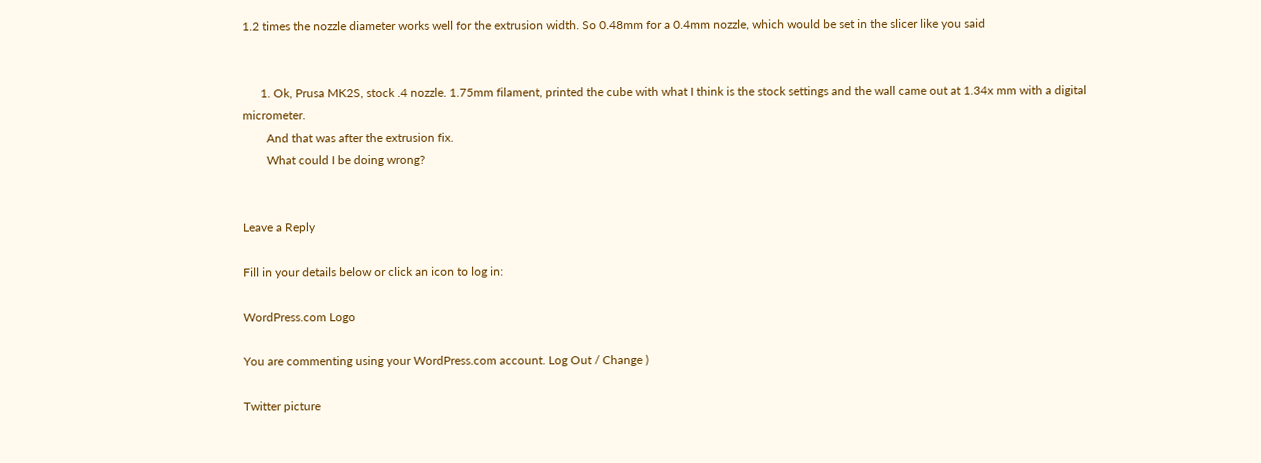1.2 times the nozzle diameter works well for the extrusion width. So 0.48mm for a 0.4mm nozzle, which would be set in the slicer like you said


      1. Ok, Prusa MK2S, stock .4 nozzle. 1.75mm filament, printed the cube with what I think is the stock settings and the wall came out at 1.34x mm with a digital micrometer.
        And that was after the extrusion fix.
        What could I be doing wrong?


Leave a Reply

Fill in your details below or click an icon to log in:

WordPress.com Logo

You are commenting using your WordPress.com account. Log Out / Change )

Twitter picture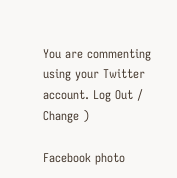You are commenting using your Twitter account. Log Out / Change )

Facebook photo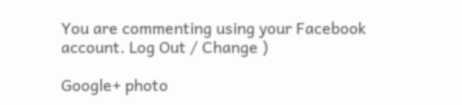You are commenting using your Facebook account. Log Out / Change )

Google+ photo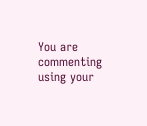You are commenting using your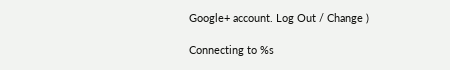Google+ account. Log Out / Change )

Connecting to %s